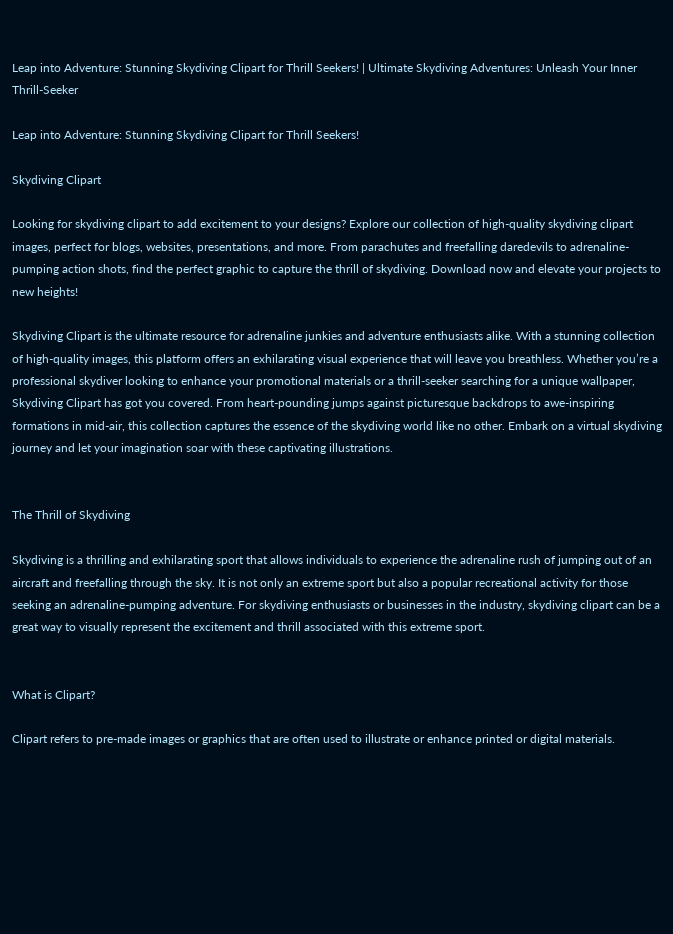Leap into Adventure: Stunning Skydiving Clipart for Thrill Seekers! | Ultimate Skydiving Adventures: Unleash Your Inner Thrill-Seeker

Leap into Adventure: Stunning Skydiving Clipart for Thrill Seekers!

Skydiving Clipart

Looking for skydiving clipart to add excitement to your designs? Explore our collection of high-quality skydiving clipart images, perfect for blogs, websites, presentations, and more. From parachutes and freefalling daredevils to adrenaline-pumping action shots, find the perfect graphic to capture the thrill of skydiving. Download now and elevate your projects to new heights!

Skydiving Clipart is the ultimate resource for adrenaline junkies and adventure enthusiasts alike. With a stunning collection of high-quality images, this platform offers an exhilarating visual experience that will leave you breathless. Whether you’re a professional skydiver looking to enhance your promotional materials or a thrill-seeker searching for a unique wallpaper, Skydiving Clipart has got you covered. From heart-pounding jumps against picturesque backdrops to awe-inspiring formations in mid-air, this collection captures the essence of the skydiving world like no other. Embark on a virtual skydiving journey and let your imagination soar with these captivating illustrations.


The Thrill of Skydiving

Skydiving is a thrilling and exhilarating sport that allows individuals to experience the adrenaline rush of jumping out of an aircraft and freefalling through the sky. It is not only an extreme sport but also a popular recreational activity for those seeking an adrenaline-pumping adventure. For skydiving enthusiasts or businesses in the industry, skydiving clipart can be a great way to visually represent the excitement and thrill associated with this extreme sport.


What is Clipart?

Clipart refers to pre-made images or graphics that are often used to illustrate or enhance printed or digital materials.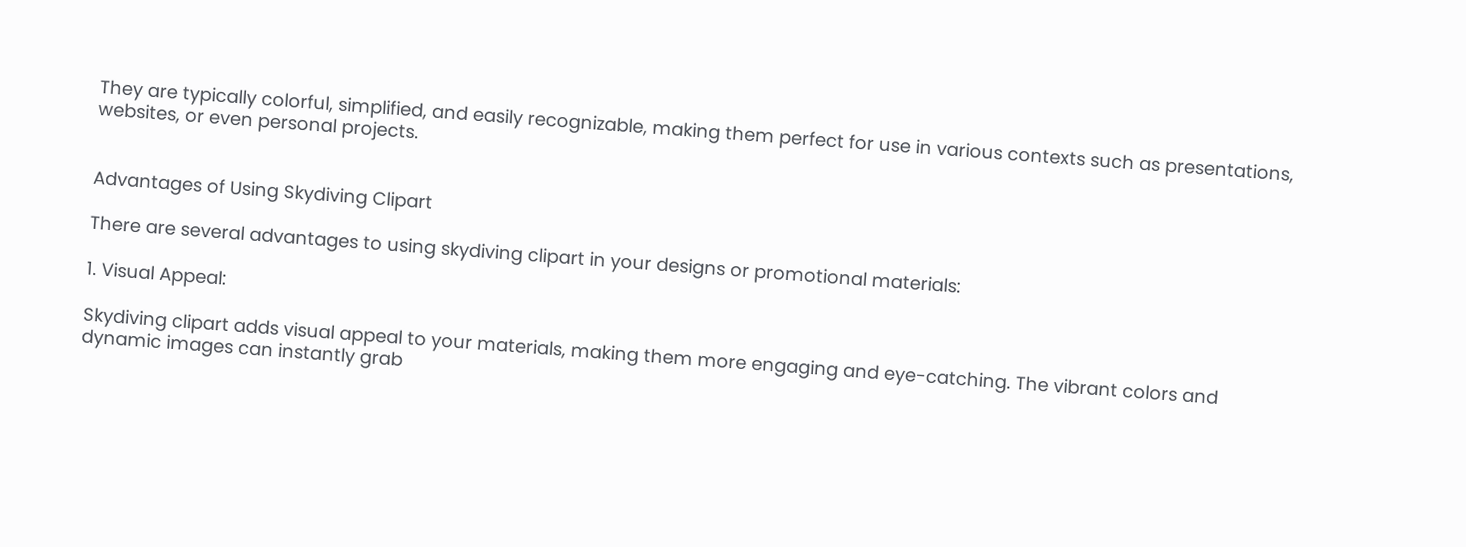They are typically colorful, simplified, and easily recognizable, making them perfect for use in various contexts such as presentations, websites, or even personal projects.


Advantages of Using Skydiving Clipart

There are several advantages to using skydiving clipart in your designs or promotional materials:

1. Visual Appeal:

Skydiving clipart adds visual appeal to your materials, making them more engaging and eye-catching. The vibrant colors and dynamic images can instantly grab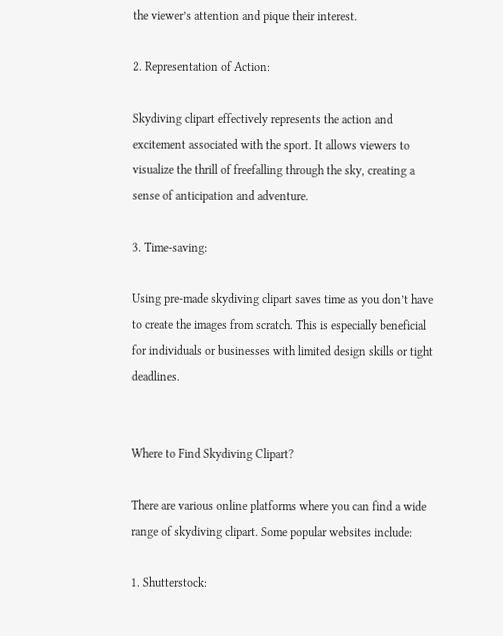the viewer’s attention and pique their interest.

2. Representation of Action:

Skydiving clipart effectively represents the action and excitement associated with the sport. It allows viewers to visualize the thrill of freefalling through the sky, creating a sense of anticipation and adventure.

3. Time-saving:

Using pre-made skydiving clipart saves time as you don’t have to create the images from scratch. This is especially beneficial for individuals or businesses with limited design skills or tight deadlines.


Where to Find Skydiving Clipart?

There are various online platforms where you can find a wide range of skydiving clipart. Some popular websites include:

1. Shutterstock: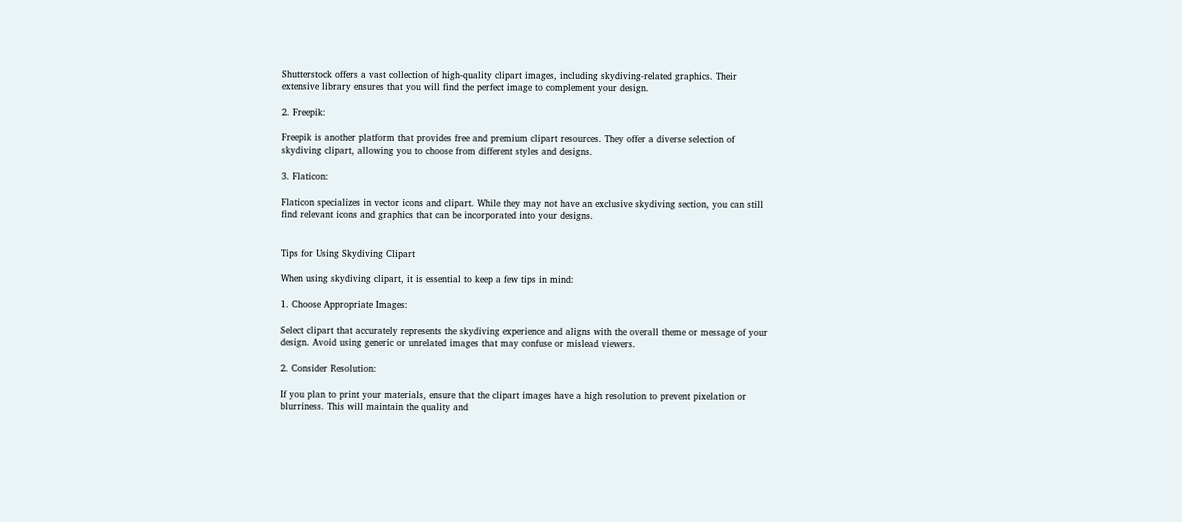Shutterstock offers a vast collection of high-quality clipart images, including skydiving-related graphics. Their extensive library ensures that you will find the perfect image to complement your design.

2. Freepik:

Freepik is another platform that provides free and premium clipart resources. They offer a diverse selection of skydiving clipart, allowing you to choose from different styles and designs.

3. Flaticon:

Flaticon specializes in vector icons and clipart. While they may not have an exclusive skydiving section, you can still find relevant icons and graphics that can be incorporated into your designs.


Tips for Using Skydiving Clipart

When using skydiving clipart, it is essential to keep a few tips in mind:

1. Choose Appropriate Images:

Select clipart that accurately represents the skydiving experience and aligns with the overall theme or message of your design. Avoid using generic or unrelated images that may confuse or mislead viewers.

2. Consider Resolution:

If you plan to print your materials, ensure that the clipart images have a high resolution to prevent pixelation or blurriness. This will maintain the quality and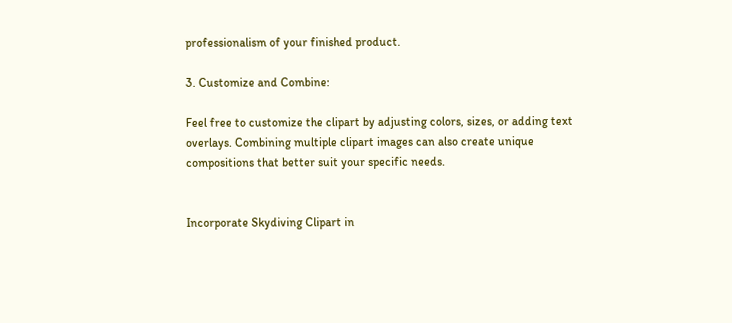professionalism of your finished product.

3. Customize and Combine:

Feel free to customize the clipart by adjusting colors, sizes, or adding text overlays. Combining multiple clipart images can also create unique compositions that better suit your specific needs.


Incorporate Skydiving Clipart in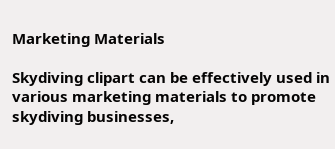Marketing Materials

Skydiving clipart can be effectively used in various marketing materials to promote skydiving businesses,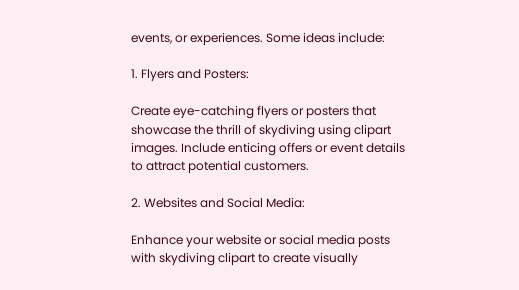events, or experiences. Some ideas include:

1. Flyers and Posters:

Create eye-catching flyers or posters that showcase the thrill of skydiving using clipart images. Include enticing offers or event details to attract potential customers.

2. Websites and Social Media:

Enhance your website or social media posts with skydiving clipart to create visually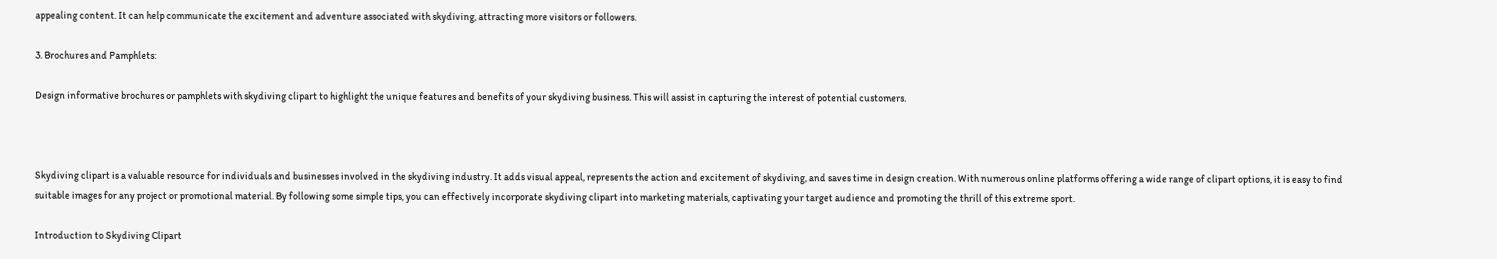appealing content. It can help communicate the excitement and adventure associated with skydiving, attracting more visitors or followers.

3. Brochures and Pamphlets:

Design informative brochures or pamphlets with skydiving clipart to highlight the unique features and benefits of your skydiving business. This will assist in capturing the interest of potential customers.



Skydiving clipart is a valuable resource for individuals and businesses involved in the skydiving industry. It adds visual appeal, represents the action and excitement of skydiving, and saves time in design creation. With numerous online platforms offering a wide range of clipart options, it is easy to find suitable images for any project or promotional material. By following some simple tips, you can effectively incorporate skydiving clipart into marketing materials, captivating your target audience and promoting the thrill of this extreme sport.

Introduction to Skydiving Clipart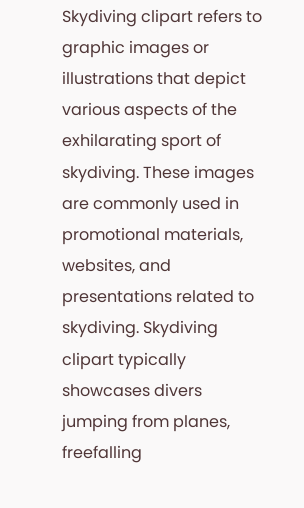Skydiving clipart refers to graphic images or illustrations that depict various aspects of the exhilarating sport of skydiving. These images are commonly used in promotional materials, websites, and presentations related to skydiving. Skydiving clipart typically showcases divers jumping from planes, freefalling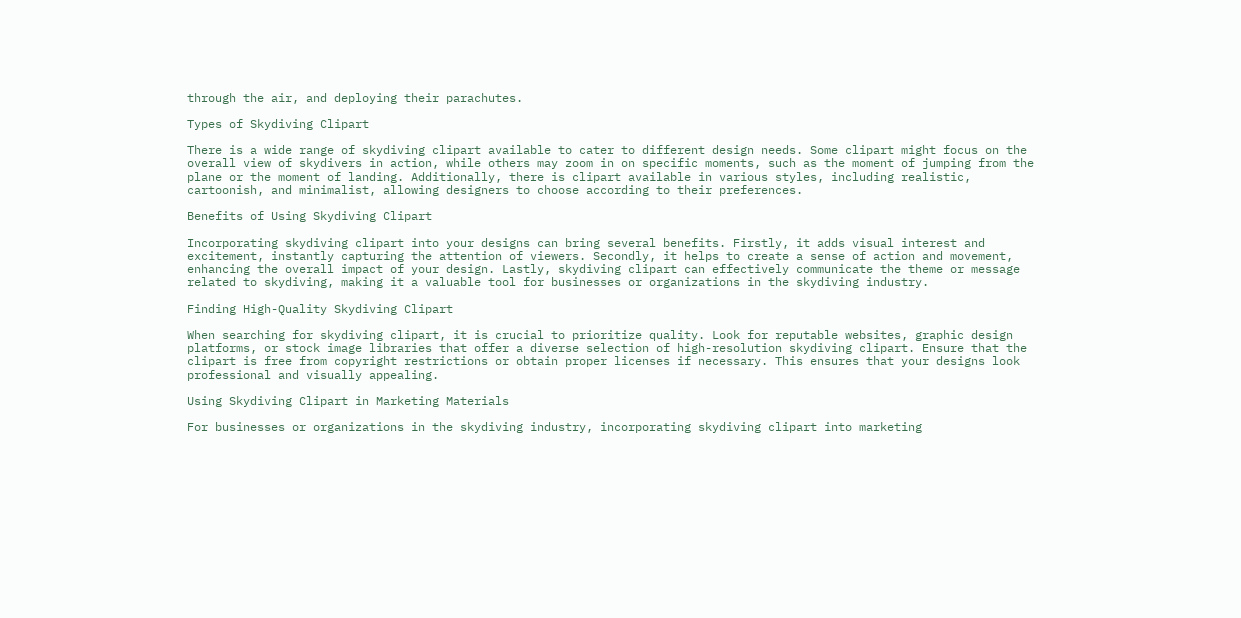through the air, and deploying their parachutes.

Types of Skydiving Clipart

There is a wide range of skydiving clipart available to cater to different design needs. Some clipart might focus on the overall view of skydivers in action, while others may zoom in on specific moments, such as the moment of jumping from the plane or the moment of landing. Additionally, there is clipart available in various styles, including realistic, cartoonish, and minimalist, allowing designers to choose according to their preferences.

Benefits of Using Skydiving Clipart

Incorporating skydiving clipart into your designs can bring several benefits. Firstly, it adds visual interest and excitement, instantly capturing the attention of viewers. Secondly, it helps to create a sense of action and movement, enhancing the overall impact of your design. Lastly, skydiving clipart can effectively communicate the theme or message related to skydiving, making it a valuable tool for businesses or organizations in the skydiving industry.

Finding High-Quality Skydiving Clipart

When searching for skydiving clipart, it is crucial to prioritize quality. Look for reputable websites, graphic design platforms, or stock image libraries that offer a diverse selection of high-resolution skydiving clipart. Ensure that the clipart is free from copyright restrictions or obtain proper licenses if necessary. This ensures that your designs look professional and visually appealing.

Using Skydiving Clipart in Marketing Materials

For businesses or organizations in the skydiving industry, incorporating skydiving clipart into marketing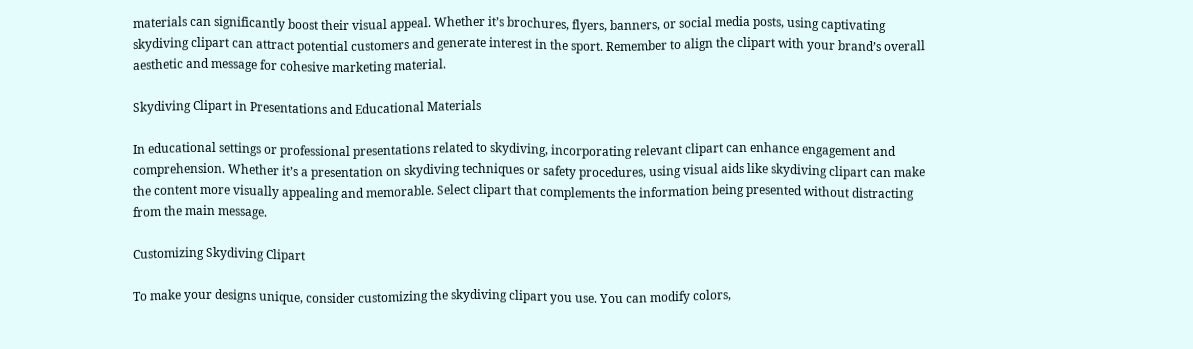materials can significantly boost their visual appeal. Whether it’s brochures, flyers, banners, or social media posts, using captivating skydiving clipart can attract potential customers and generate interest in the sport. Remember to align the clipart with your brand’s overall aesthetic and message for cohesive marketing material.

Skydiving Clipart in Presentations and Educational Materials

In educational settings or professional presentations related to skydiving, incorporating relevant clipart can enhance engagement and comprehension. Whether it’s a presentation on skydiving techniques or safety procedures, using visual aids like skydiving clipart can make the content more visually appealing and memorable. Select clipart that complements the information being presented without distracting from the main message.

Customizing Skydiving Clipart

To make your designs unique, consider customizing the skydiving clipart you use. You can modify colors,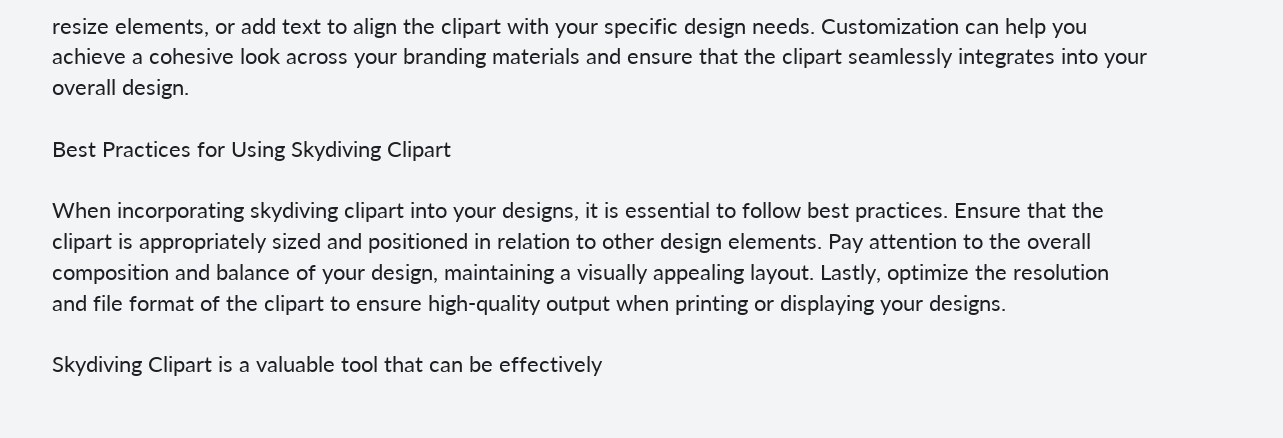resize elements, or add text to align the clipart with your specific design needs. Customization can help you achieve a cohesive look across your branding materials and ensure that the clipart seamlessly integrates into your overall design.

Best Practices for Using Skydiving Clipart

When incorporating skydiving clipart into your designs, it is essential to follow best practices. Ensure that the clipart is appropriately sized and positioned in relation to other design elements. Pay attention to the overall composition and balance of your design, maintaining a visually appealing layout. Lastly, optimize the resolution and file format of the clipart to ensure high-quality output when printing or displaying your designs.

Skydiving Clipart is a valuable tool that can be effectively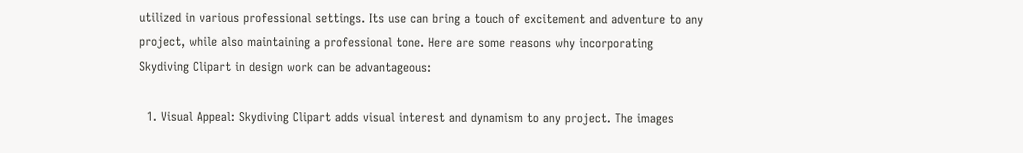utilized in various professional settings. Its use can bring a touch of excitement and adventure to any project, while also maintaining a professional tone. Here are some reasons why incorporating Skydiving Clipart in design work can be advantageous:

  1. Visual Appeal: Skydiving Clipart adds visual interest and dynamism to any project. The images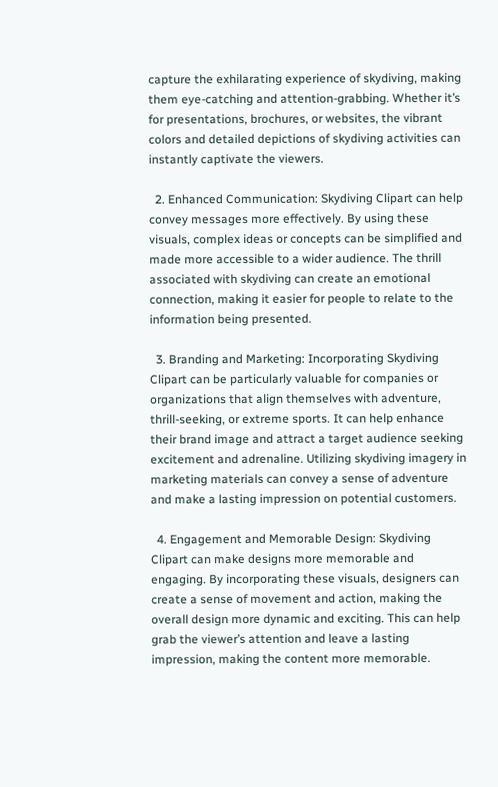capture the exhilarating experience of skydiving, making them eye-catching and attention-grabbing. Whether it’s for presentations, brochures, or websites, the vibrant colors and detailed depictions of skydiving activities can instantly captivate the viewers.

  2. Enhanced Communication: Skydiving Clipart can help convey messages more effectively. By using these visuals, complex ideas or concepts can be simplified and made more accessible to a wider audience. The thrill associated with skydiving can create an emotional connection, making it easier for people to relate to the information being presented.

  3. Branding and Marketing: Incorporating Skydiving Clipart can be particularly valuable for companies or organizations that align themselves with adventure, thrill-seeking, or extreme sports. It can help enhance their brand image and attract a target audience seeking excitement and adrenaline. Utilizing skydiving imagery in marketing materials can convey a sense of adventure and make a lasting impression on potential customers.

  4. Engagement and Memorable Design: Skydiving Clipart can make designs more memorable and engaging. By incorporating these visuals, designers can create a sense of movement and action, making the overall design more dynamic and exciting. This can help grab the viewer’s attention and leave a lasting impression, making the content more memorable.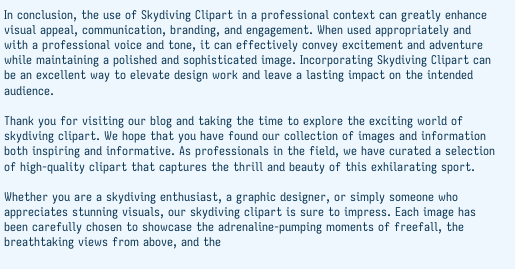In conclusion, the use of Skydiving Clipart in a professional context can greatly enhance visual appeal, communication, branding, and engagement. When used appropriately and with a professional voice and tone, it can effectively convey excitement and adventure while maintaining a polished and sophisticated image. Incorporating Skydiving Clipart can be an excellent way to elevate design work and leave a lasting impact on the intended audience.

Thank you for visiting our blog and taking the time to explore the exciting world of skydiving clipart. We hope that you have found our collection of images and information both inspiring and informative. As professionals in the field, we have curated a selection of high-quality clipart that captures the thrill and beauty of this exhilarating sport.

Whether you are a skydiving enthusiast, a graphic designer, or simply someone who appreciates stunning visuals, our skydiving clipart is sure to impress. Each image has been carefully chosen to showcase the adrenaline-pumping moments of freefall, the breathtaking views from above, and the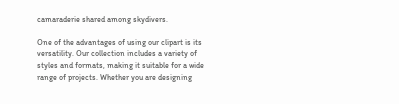camaraderie shared among skydivers.

One of the advantages of using our clipart is its versatility. Our collection includes a variety of styles and formats, making it suitable for a wide range of projects. Whether you are designing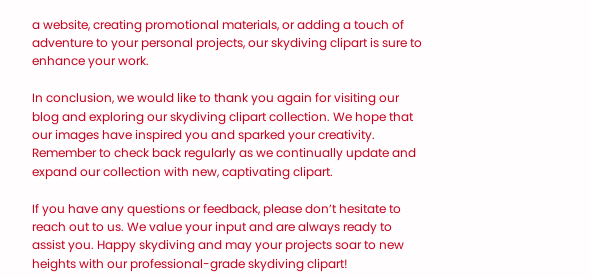a website, creating promotional materials, or adding a touch of adventure to your personal projects, our skydiving clipart is sure to enhance your work.

In conclusion, we would like to thank you again for visiting our blog and exploring our skydiving clipart collection. We hope that our images have inspired you and sparked your creativity. Remember to check back regularly as we continually update and expand our collection with new, captivating clipart.

If you have any questions or feedback, please don’t hesitate to reach out to us. We value your input and are always ready to assist you. Happy skydiving and may your projects soar to new heights with our professional-grade skydiving clipart!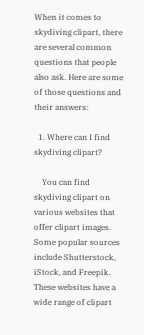When it comes to skydiving clipart, there are several common questions that people also ask. Here are some of those questions and their answers:

  1. Where can I find skydiving clipart?

    You can find skydiving clipart on various websites that offer clipart images. Some popular sources include Shutterstock, iStock, and Freepik. These websites have a wide range of clipart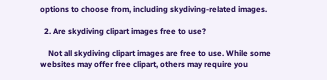options to choose from, including skydiving-related images.

  2. Are skydiving clipart images free to use?

    Not all skydiving clipart images are free to use. While some websites may offer free clipart, others may require you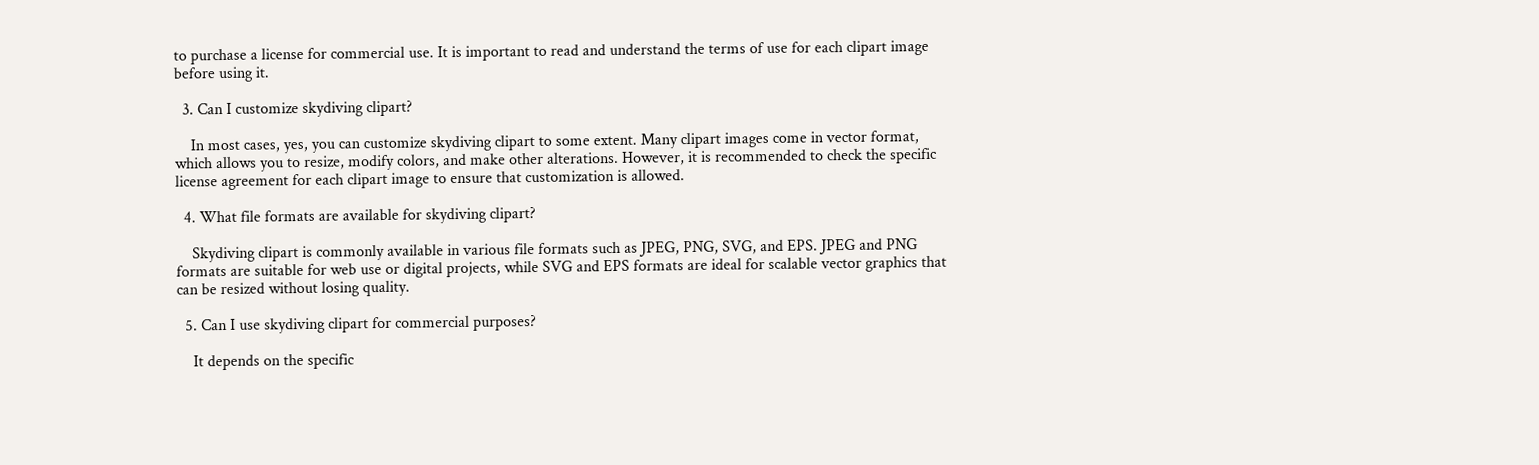to purchase a license for commercial use. It is important to read and understand the terms of use for each clipart image before using it.

  3. Can I customize skydiving clipart?

    In most cases, yes, you can customize skydiving clipart to some extent. Many clipart images come in vector format, which allows you to resize, modify colors, and make other alterations. However, it is recommended to check the specific license agreement for each clipart image to ensure that customization is allowed.

  4. What file formats are available for skydiving clipart?

    Skydiving clipart is commonly available in various file formats such as JPEG, PNG, SVG, and EPS. JPEG and PNG formats are suitable for web use or digital projects, while SVG and EPS formats are ideal for scalable vector graphics that can be resized without losing quality.

  5. Can I use skydiving clipart for commercial purposes?

    It depends on the specific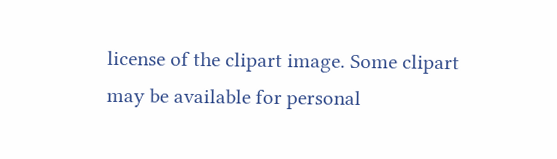license of the clipart image. Some clipart may be available for personal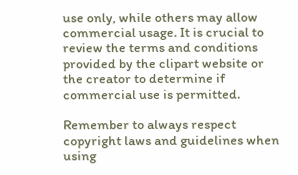use only, while others may allow commercial usage. It is crucial to review the terms and conditions provided by the clipart website or the creator to determine if commercial use is permitted.

Remember to always respect copyright laws and guidelines when using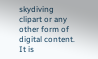skydiving clipart or any other form of digital content. It is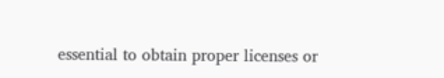essential to obtain proper licenses or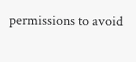permissions to avoid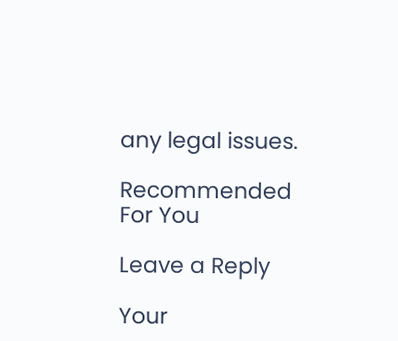any legal issues.

Recommended For You

Leave a Reply

Your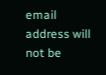email address will not be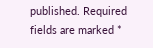published. Required fields are marked *